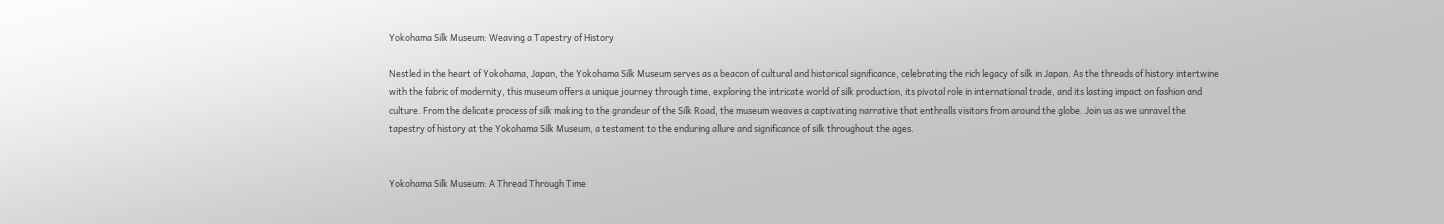Yokohama Silk Museum: Weaving a Tapestry of History

Nestled in the heart of Yokohama, Japan, the Yokohama Silk Museum serves as a beacon of cultural and historical significance, celebrating the rich legacy of silk in Japan. As the threads of history intertwine with the fabric of modernity, this museum offers a unique journey through time, exploring the intricate world of silk production, its pivotal role in international trade, and its lasting impact on fashion and culture. From the delicate process of silk making to the grandeur of the Silk Road, the museum weaves a captivating narrative that enthralls visitors from around the globe. Join us as we unravel the tapestry of history at the Yokohama Silk Museum, a testament to the enduring allure and significance of silk throughout the ages.


Yokohama Silk Museum: A Thread Through Time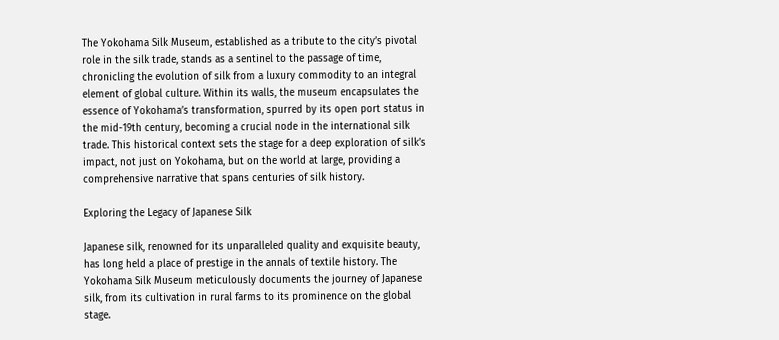The Yokohama Silk Museum, established as a tribute to the city’s pivotal role in the silk trade, stands as a sentinel to the passage of time, chronicling the evolution of silk from a luxury commodity to an integral element of global culture. Within its walls, the museum encapsulates the essence of Yokohama’s transformation, spurred by its open port status in the mid-19th century, becoming a crucial node in the international silk trade. This historical context sets the stage for a deep exploration of silk’s impact, not just on Yokohama, but on the world at large, providing a comprehensive narrative that spans centuries of silk history.

Exploring the Legacy of Japanese Silk

Japanese silk, renowned for its unparalleled quality and exquisite beauty, has long held a place of prestige in the annals of textile history. The Yokohama Silk Museum meticulously documents the journey of Japanese silk, from its cultivation in rural farms to its prominence on the global stage.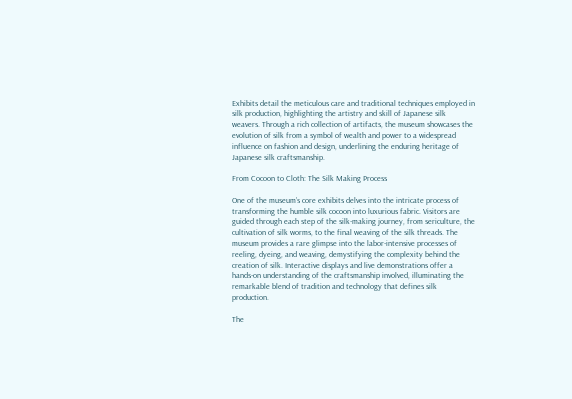Exhibits detail the meticulous care and traditional techniques employed in silk production, highlighting the artistry and skill of Japanese silk weavers. Through a rich collection of artifacts, the museum showcases the evolution of silk from a symbol of wealth and power to a widespread influence on fashion and design, underlining the enduring heritage of Japanese silk craftsmanship.

From Cocoon to Cloth: The Silk Making Process

One of the museum’s core exhibits delves into the intricate process of transforming the humble silk cocoon into luxurious fabric. Visitors are guided through each step of the silk-making journey, from sericulture, the cultivation of silk worms, to the final weaving of the silk threads. The museum provides a rare glimpse into the labor-intensive processes of reeling, dyeing, and weaving, demystifying the complexity behind the creation of silk. Interactive displays and live demonstrations offer a hands-on understanding of the craftsmanship involved, illuminating the remarkable blend of tradition and technology that defines silk production.

The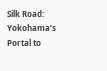Silk Road: Yokohama’s Portal to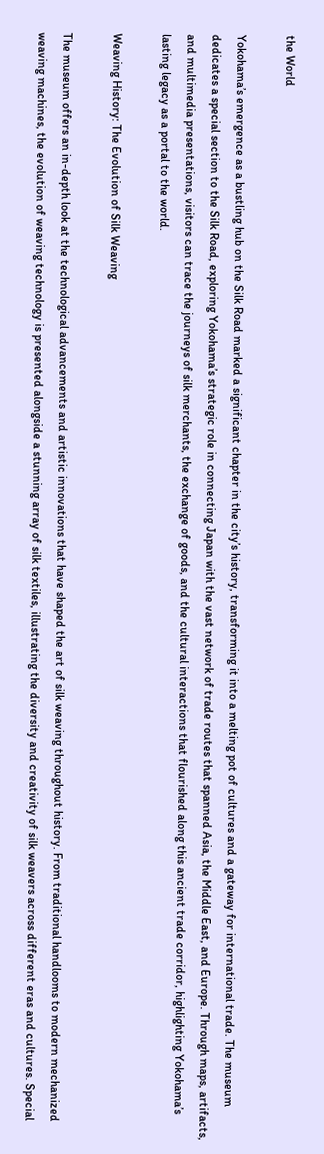the World

Yokohama’s emergence as a bustling hub on the Silk Road marked a significant chapter in the city’s history, transforming it into a melting pot of cultures and a gateway for international trade. The museum dedicates a special section to the Silk Road, exploring Yokohama’s strategic role in connecting Japan with the vast network of trade routes that spanned Asia, the Middle East, and Europe. Through maps, artifacts, and multimedia presentations, visitors can trace the journeys of silk merchants, the exchange of goods, and the cultural interactions that flourished along this ancient trade corridor, highlighting Yokohama’s lasting legacy as a portal to the world.

Weaving History: The Evolution of Silk Weaving

The museum offers an in-depth look at the technological advancements and artistic innovations that have shaped the art of silk weaving throughout history. From traditional handlooms to modern mechanized weaving machines, the evolution of weaving technology is presented alongside a stunning array of silk textiles, illustrating the diversity and creativity of silk weavers across different eras and cultures. Special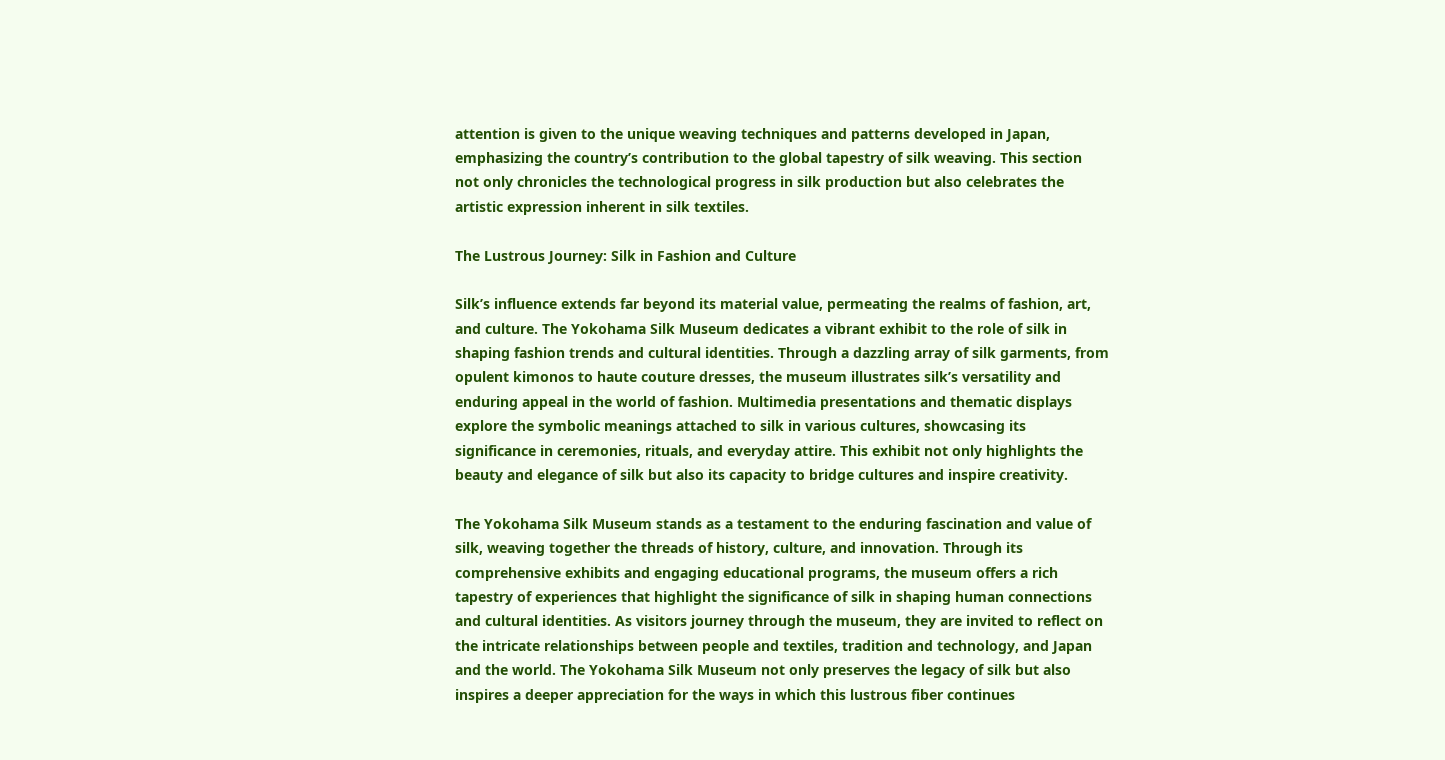attention is given to the unique weaving techniques and patterns developed in Japan, emphasizing the country’s contribution to the global tapestry of silk weaving. This section not only chronicles the technological progress in silk production but also celebrates the artistic expression inherent in silk textiles.

The Lustrous Journey: Silk in Fashion and Culture

Silk’s influence extends far beyond its material value, permeating the realms of fashion, art, and culture. The Yokohama Silk Museum dedicates a vibrant exhibit to the role of silk in shaping fashion trends and cultural identities. Through a dazzling array of silk garments, from opulent kimonos to haute couture dresses, the museum illustrates silk’s versatility and enduring appeal in the world of fashion. Multimedia presentations and thematic displays explore the symbolic meanings attached to silk in various cultures, showcasing its significance in ceremonies, rituals, and everyday attire. This exhibit not only highlights the beauty and elegance of silk but also its capacity to bridge cultures and inspire creativity.

The Yokohama Silk Museum stands as a testament to the enduring fascination and value of silk, weaving together the threads of history, culture, and innovation. Through its comprehensive exhibits and engaging educational programs, the museum offers a rich tapestry of experiences that highlight the significance of silk in shaping human connections and cultural identities. As visitors journey through the museum, they are invited to reflect on the intricate relationships between people and textiles, tradition and technology, and Japan and the world. The Yokohama Silk Museum not only preserves the legacy of silk but also inspires a deeper appreciation for the ways in which this lustrous fiber continues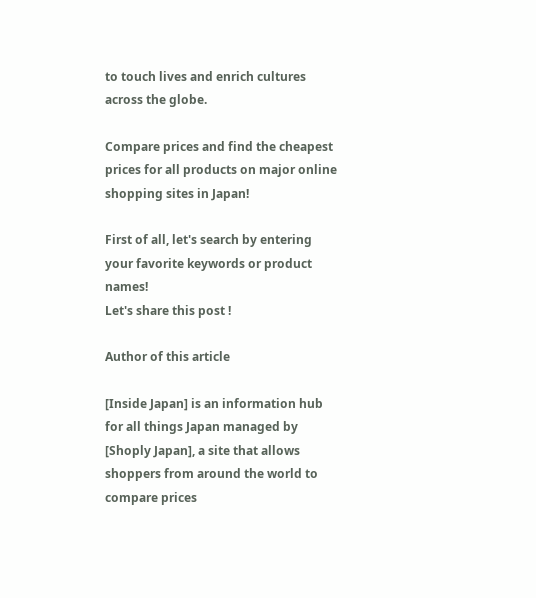to touch lives and enrich cultures across the globe.

Compare prices and find the cheapest prices for all products on major online shopping sites in Japan!

First of all, let's search by entering your favorite keywords or product names!
Let's share this post !

Author of this article

[Inside Japan] is an information hub for all things Japan managed by [Shoply Japan], a site that allows shoppers from around the world to compare prices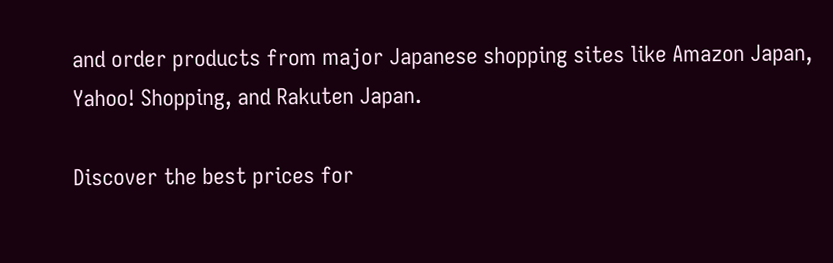and order products from major Japanese shopping sites like Amazon Japan, Yahoo! Shopping, and Rakuten Japan.

Discover the best prices for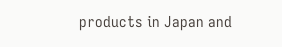products in Japan and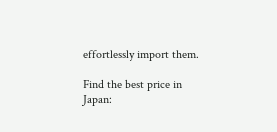effortlessly import them.

Find the best price in Japan: